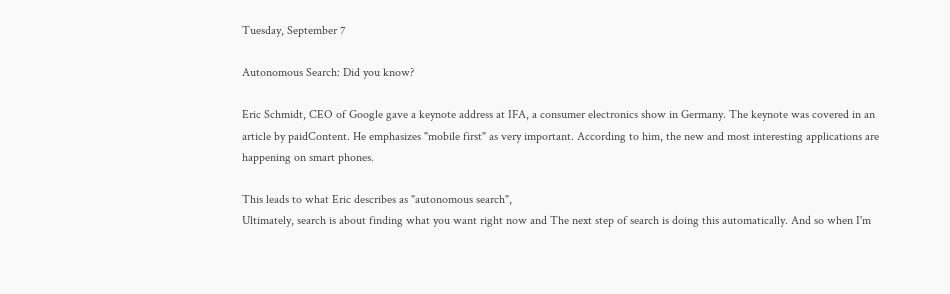Tuesday, September 7

Autonomous Search: Did you know?

Eric Schmidt, CEO of Google gave a keynote address at IFA, a consumer electronics show in Germany. The keynote was covered in an article by paidContent. He emphasizes "mobile first" as very important. According to him, the new and most interesting applications are happening on smart phones.

This leads to what Eric describes as "autonomous search",
Ultimately, search is about finding what you want right now and The next step of search is doing this automatically. And so when I'm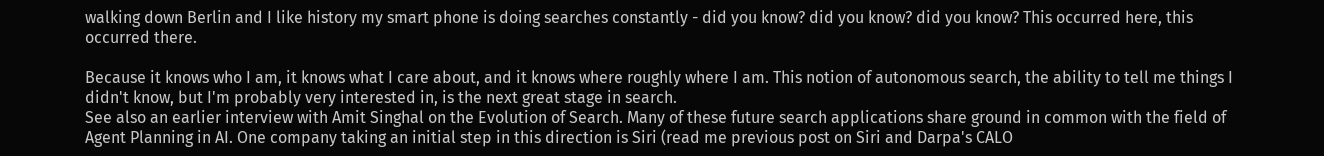walking down Berlin and I like history my smart phone is doing searches constantly - did you know? did you know? did you know? This occurred here, this occurred there.

Because it knows who I am, it knows what I care about, and it knows where roughly where I am. This notion of autonomous search, the ability to tell me things I didn't know, but I'm probably very interested in, is the next great stage in search.
See also an earlier interview with Amit Singhal on the Evolution of Search. Many of these future search applications share ground in common with the field of Agent Planning in AI. One company taking an initial step in this direction is Siri (read me previous post on Siri and Darpa's CALO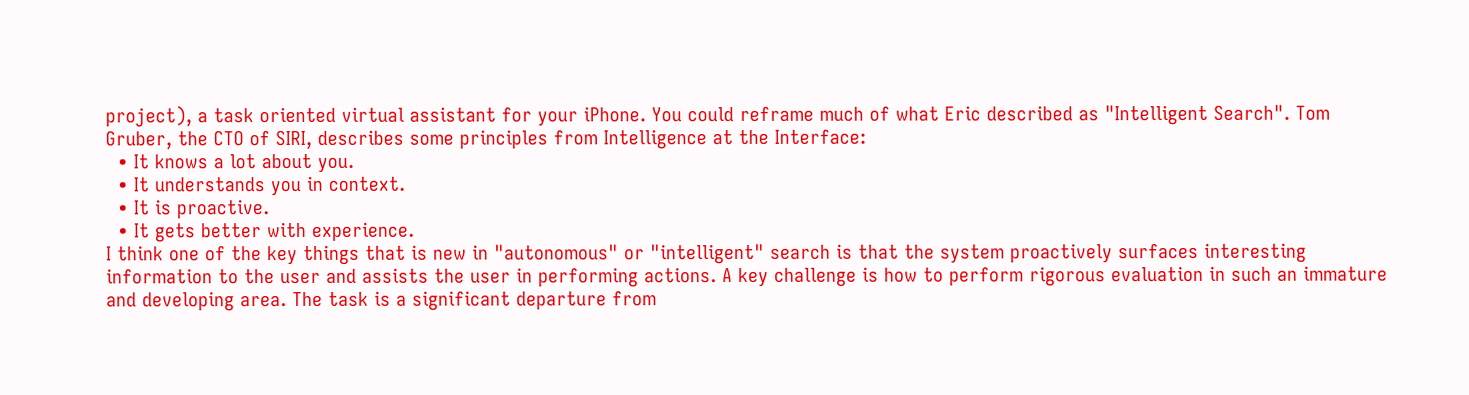project), a task oriented virtual assistant for your iPhone. You could reframe much of what Eric described as "Intelligent Search". Tom Gruber, the CTO of SIRI, describes some principles from Intelligence at the Interface:
  • It knows a lot about you.
  • It understands you in context.
  • It is proactive.
  • It gets better with experience.
I think one of the key things that is new in "autonomous" or "intelligent" search is that the system proactively surfaces interesting information to the user and assists the user in performing actions. A key challenge is how to perform rigorous evaluation in such an immature and developing area. The task is a significant departure from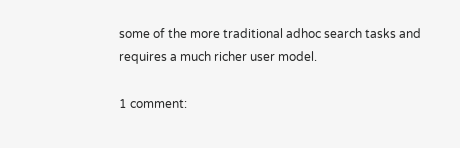some of the more traditional adhoc search tasks and requires a much richer user model.

1 comment: